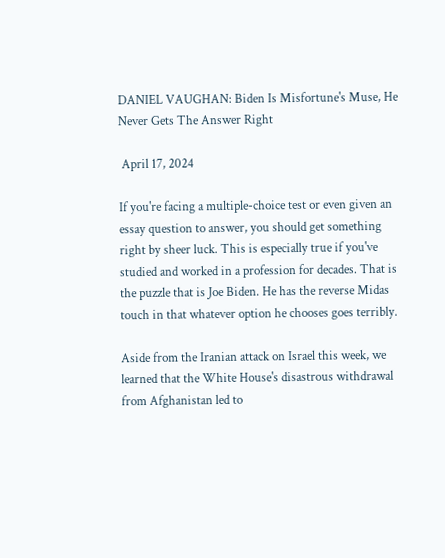DANIEL VAUGHAN: Biden Is Misfortune's Muse, He Never Gets The Answer Right

 April 17, 2024

If you're facing a multiple-choice test or even given an essay question to answer, you should get something right by sheer luck. This is especially true if you've studied and worked in a profession for decades. That is the puzzle that is Joe Biden. He has the reverse Midas touch in that whatever option he chooses goes terribly.

Aside from the Iranian attack on Israel this week, we learned that the White House's disastrous withdrawal from Afghanistan led to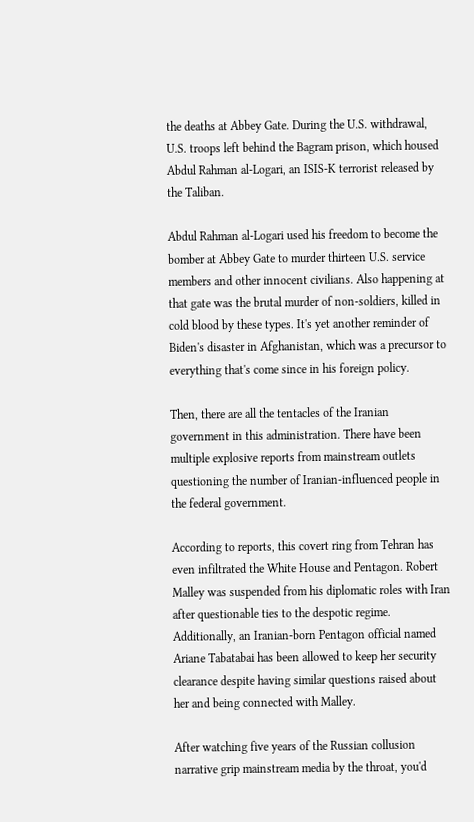the deaths at Abbey Gate. During the U.S. withdrawal, U.S. troops left behind the Bagram prison, which housed Abdul Rahman al-Logari, an ISIS-K terrorist released by the Taliban.

Abdul Rahman al-Logari used his freedom to become the bomber at Abbey Gate to murder thirteen U.S. service members and other innocent civilians. Also happening at that gate was the brutal murder of non-soldiers, killed in cold blood by these types. It's yet another reminder of Biden's disaster in Afghanistan, which was a precursor to everything that's come since in his foreign policy.

Then, there are all the tentacles of the Iranian government in this administration. There have been multiple explosive reports from mainstream outlets questioning the number of Iranian-influenced people in the federal government.

According to reports, this covert ring from Tehran has even infiltrated the White House and Pentagon. Robert Malley was suspended from his diplomatic roles with Iran after questionable ties to the despotic regime. Additionally, an Iranian-born Pentagon official named Ariane Tabatabai has been allowed to keep her security clearance despite having similar questions raised about her and being connected with Malley.

After watching five years of the Russian collusion narrative grip mainstream media by the throat, you'd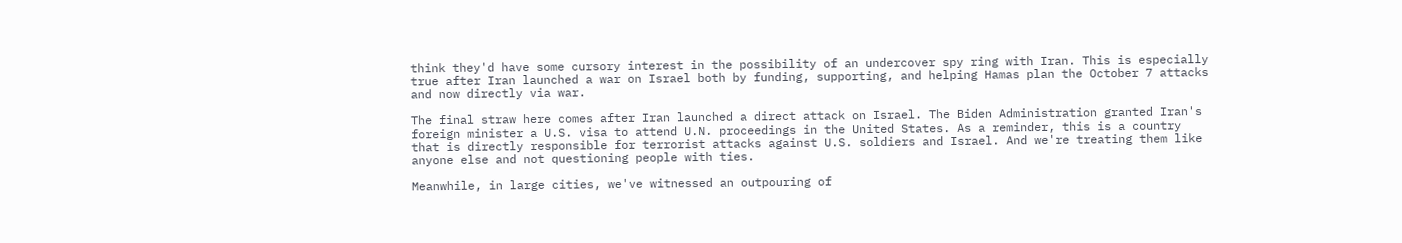think they'd have some cursory interest in the possibility of an undercover spy ring with Iran. This is especially true after Iran launched a war on Israel both by funding, supporting, and helping Hamas plan the October 7 attacks and now directly via war.

The final straw here comes after Iran launched a direct attack on Israel. The Biden Administration granted Iran's foreign minister a U.S. visa to attend U.N. proceedings in the United States. As a reminder, this is a country that is directly responsible for terrorist attacks against U.S. soldiers and Israel. And we're treating them like anyone else and not questioning people with ties.

Meanwhile, in large cities, we've witnessed an outpouring of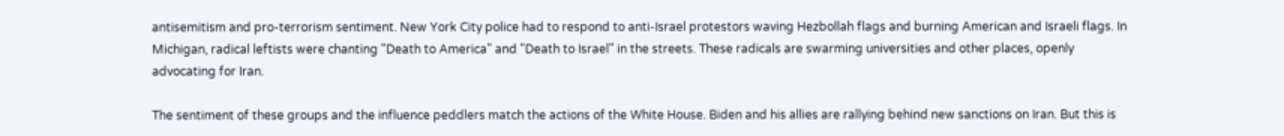antisemitism and pro-terrorism sentiment. New York City police had to respond to anti-Israel protestors waving Hezbollah flags and burning American and Israeli flags. In Michigan, radical leftists were chanting "Death to America" and "Death to Israel" in the streets. These radicals are swarming universities and other places, openly advocating for Iran.

The sentiment of these groups and the influence peddlers match the actions of the White House. Biden and his allies are rallying behind new sanctions on Iran. But this is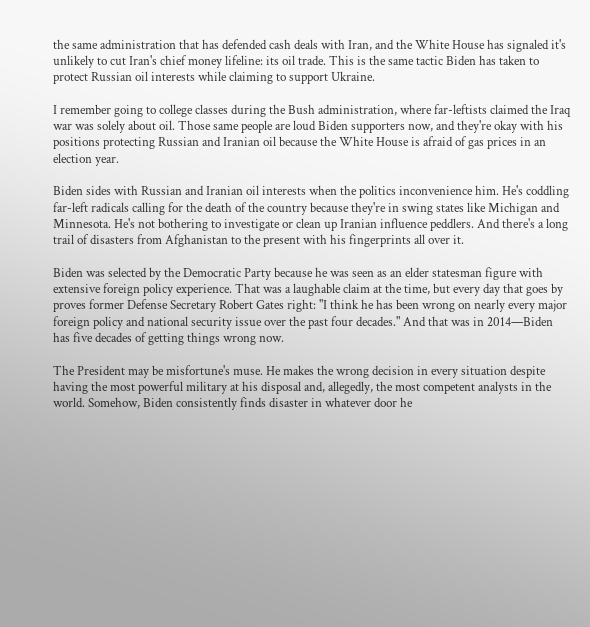the same administration that has defended cash deals with Iran, and the White House has signaled it's unlikely to cut Iran's chief money lifeline: its oil trade. This is the same tactic Biden has taken to protect Russian oil interests while claiming to support Ukraine.

I remember going to college classes during the Bush administration, where far-leftists claimed the Iraq war was solely about oil. Those same people are loud Biden supporters now, and they're okay with his positions protecting Russian and Iranian oil because the White House is afraid of gas prices in an election year.

Biden sides with Russian and Iranian oil interests when the politics inconvenience him. He's coddling far-left radicals calling for the death of the country because they're in swing states like Michigan and Minnesota. He's not bothering to investigate or clean up Iranian influence peddlers. And there's a long trail of disasters from Afghanistan to the present with his fingerprints all over it.

Biden was selected by the Democratic Party because he was seen as an elder statesman figure with extensive foreign policy experience. That was a laughable claim at the time, but every day that goes by proves former Defense Secretary Robert Gates right: "I think he has been wrong on nearly every major foreign policy and national security issue over the past four decades." And that was in 2014—Biden has five decades of getting things wrong now.

The President may be misfortune's muse. He makes the wrong decision in every situation despite having the most powerful military at his disposal and, allegedly, the most competent analysts in the world. Somehow, Biden consistently finds disaster in whatever door he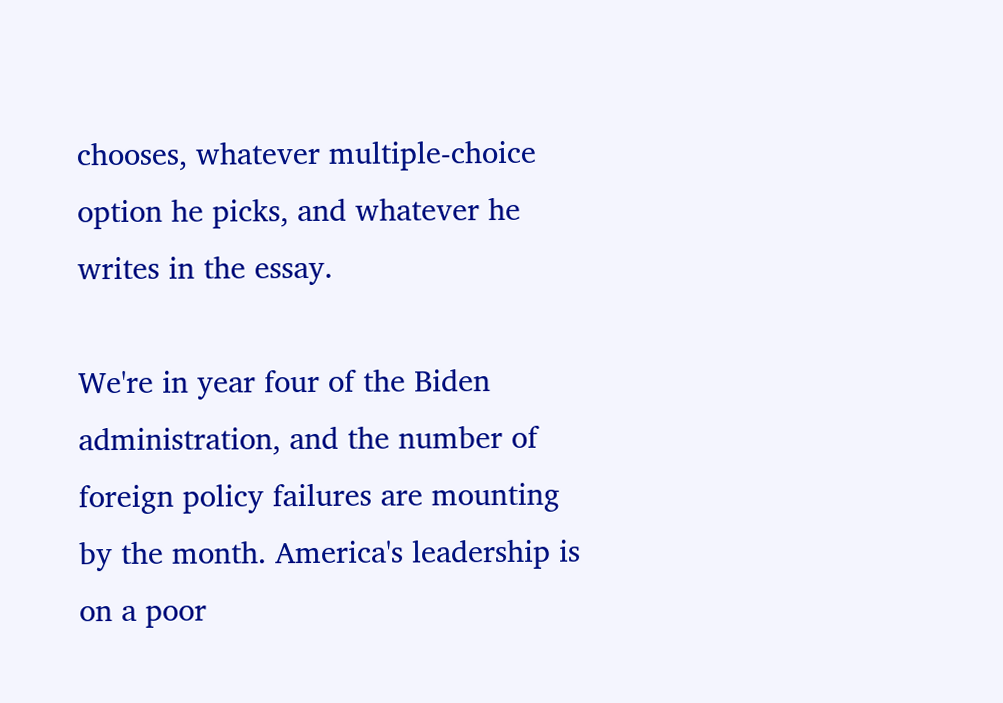chooses, whatever multiple-choice option he picks, and whatever he writes in the essay.

We're in year four of the Biden administration, and the number of foreign policy failures are mounting by the month. America's leadership is on a poor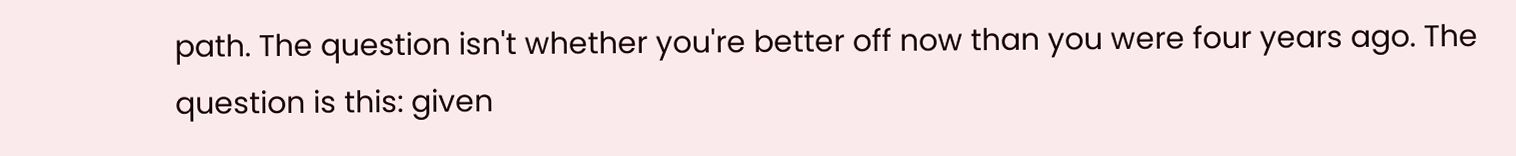path. The question isn't whether you're better off now than you were four years ago. The question is this: given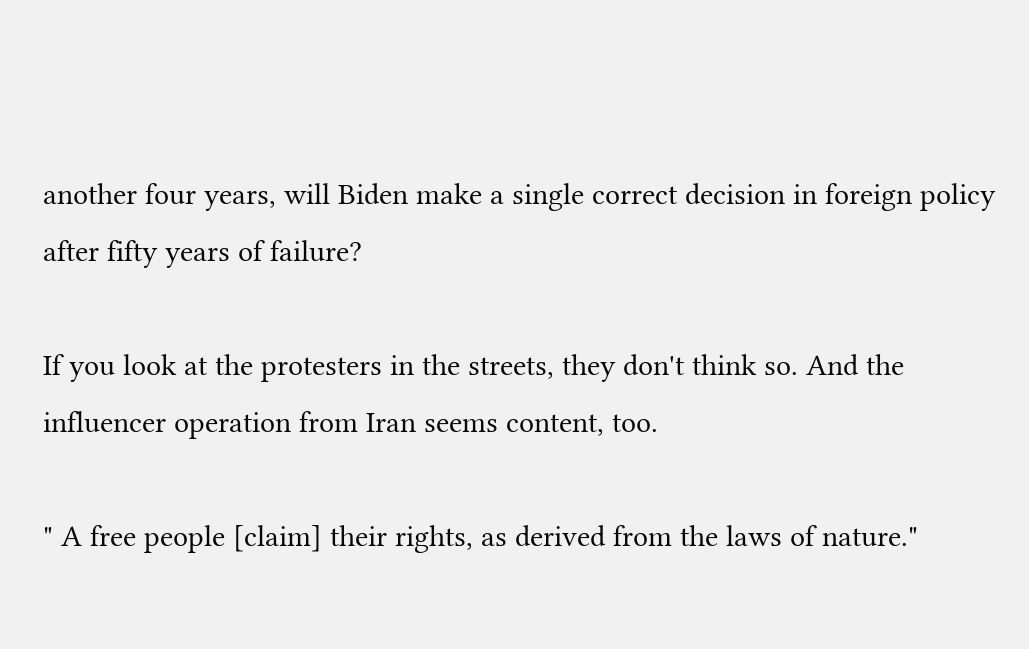another four years, will Biden make a single correct decision in foreign policy after fifty years of failure?

If you look at the protesters in the streets, they don't think so. And the influencer operation from Iran seems content, too.

" A free people [claim] their rights, as derived from the laws of nature."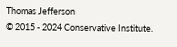Thomas Jefferson
© 2015 - 2024 Conservative Institute.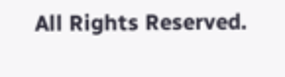All Rights Reserved.